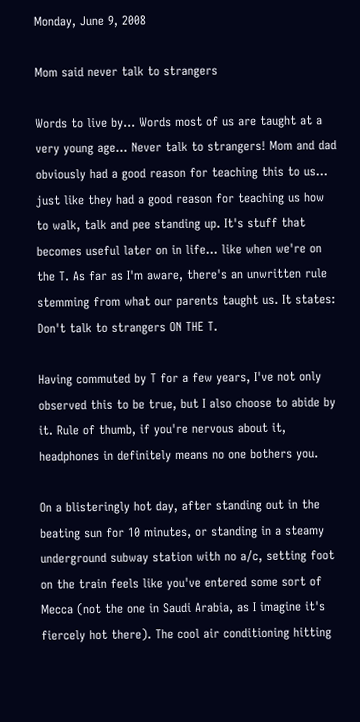Monday, June 9, 2008

Mom said never talk to strangers

Words to live by... Words most of us are taught at a very young age... Never talk to strangers! Mom and dad obviously had a good reason for teaching this to us... just like they had a good reason for teaching us how to walk, talk and pee standing up. It's stuff that becomes useful later on in life... like when we're on the T. As far as I'm aware, there's an unwritten rule stemming from what our parents taught us. It states: Don't talk to strangers ON THE T.

Having commuted by T for a few years, I've not only observed this to be true, but I also choose to abide by it. Rule of thumb, if you're nervous about it, headphones in definitely means no one bothers you.

On a blisteringly hot day, after standing out in the beating sun for 10 minutes, or standing in a steamy underground subway station with no a/c, setting foot on the train feels like you've entered some sort of Mecca (not the one in Saudi Arabia, as I imagine it's fiercely hot there). The cool air conditioning hitting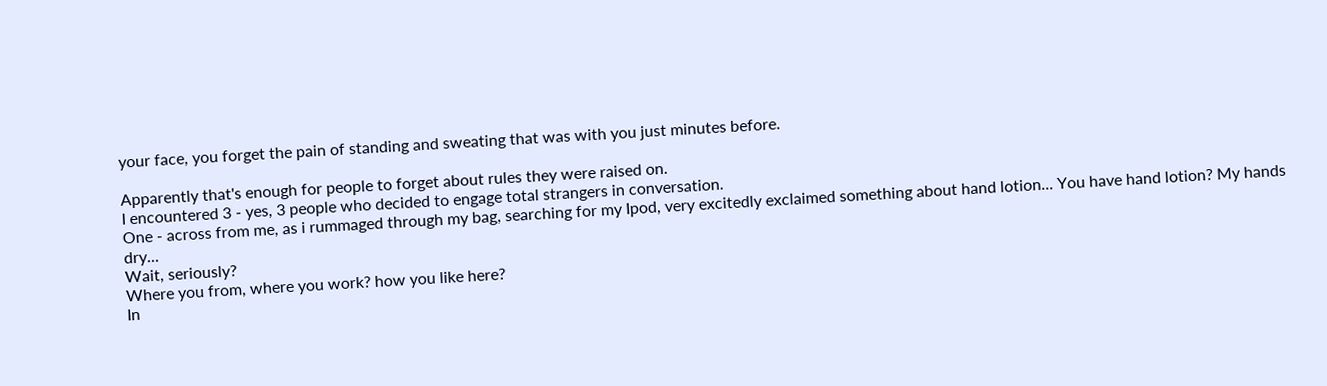your face, you forget the pain of standing and sweating that was with you just minutes before.

Apparently that's enough for people to forget about rules they were raised on.
I encountered 3 - yes, 3 people who decided to engage total strangers in conversation.
One - across from me, as i rummaged through my bag, searching for my Ipod, very excitedly exclaimed something about hand lotion... You have hand lotion? My hands dry...
Wait, seriously?
Where you from, where you work? how you like here?
In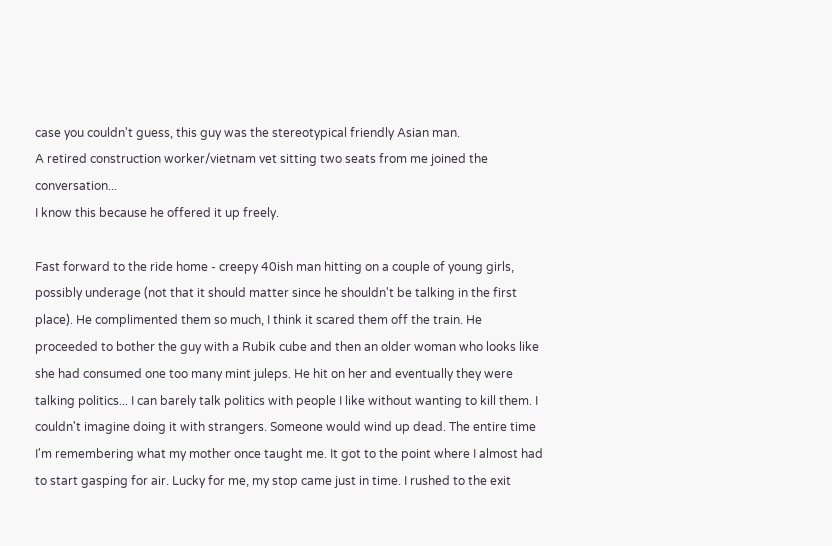case you couldn't guess, this guy was the stereotypical friendly Asian man.
A retired construction worker/vietnam vet sitting two seats from me joined the conversation...
I know this because he offered it up freely.

Fast forward to the ride home - creepy 40ish man hitting on a couple of young girls, possibly underage (not that it should matter since he shouldn't be talking in the first place). He complimented them so much, I think it scared them off the train. He proceeded to bother the guy with a Rubik cube and then an older woman who looks like she had consumed one too many mint juleps. He hit on her and eventually they were talking politics... I can barely talk politics with people I like without wanting to kill them. I couldn't imagine doing it with strangers. Someone would wind up dead. The entire time I'm remembering what my mother once taught me. It got to the point where I almost had to start gasping for air. Lucky for me, my stop came just in time. I rushed to the exit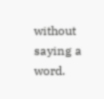without saying a word.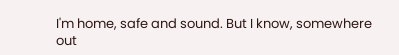I'm home, safe and sound. But I know, somewhere out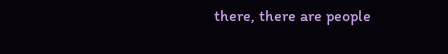there, there are people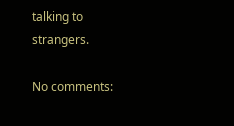talking to strangers.

No comments: